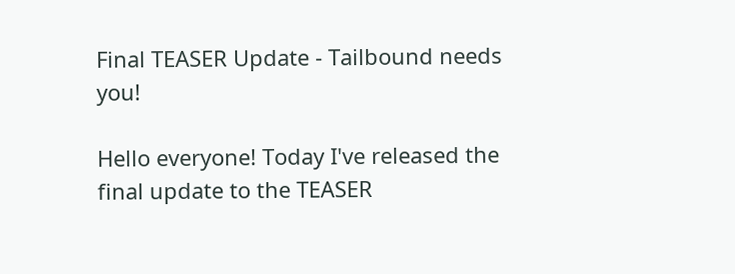Final TEASER Update - Tailbound needs you!

Hello everyone! Today I've released the final update to the TEASER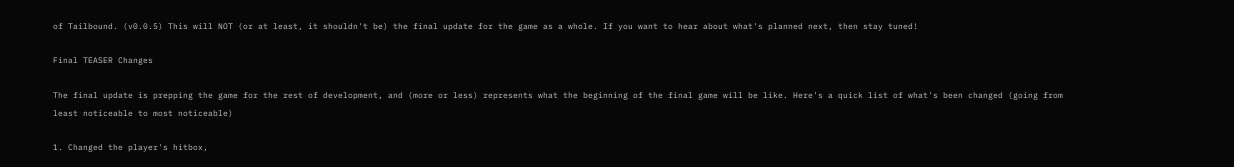of Tailbound. (v0.0.5) This will NOT (or at least, it shouldn't be) the final update for the game as a whole. If you want to hear about what's planned next, then stay tuned!

Final TEASER Changes

The final update is prepping the game for the rest of development, and (more or less) represents what the beginning of the final game will be like. Here's a quick list of what's been changed (going from least noticeable to most noticeable)

1. Changed the player's hitbox,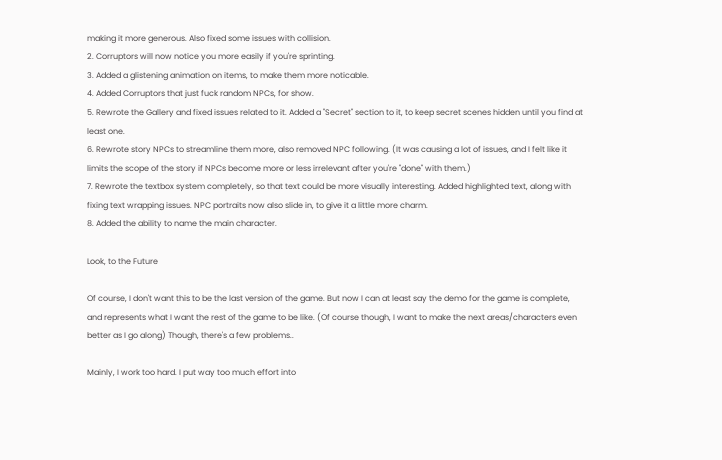making it more generous. Also fixed some issues with collision.
2. Corruptors will now notice you more easily if you're sprinting.
3. Added a glistening animation on items, to make them more noticable.
4. Added Corruptors that just fuck random NPCs, for show.
5. Rewrote the Gallery and fixed issues related to it. Added a "Secret" section to it, to keep secret scenes hidden until you find at least one.
6. Rewrote story NPCs to streamline them more, also removed NPC following. (It was causing a lot of issues, and I felt like it limits the scope of the story if NPCs become more or less irrelevant after you're "done" with them.)
7. Rewrote the textbox system completely, so that text could be more visually interesting. Added highlighted text, along with fixing text wrapping issues. NPC portraits now also slide in, to give it a little more charm.
8. Added the ability to name the main character.

Look, to the Future

Of course, I don't want this to be the last version of the game. But now I can at least say the demo for the game is complete, and represents what I want the rest of the game to be like. (Of course though, I want to make the next areas/characters even better as I go along) Though, there's a few problems..

Mainly, I work too hard. I put way too much effort into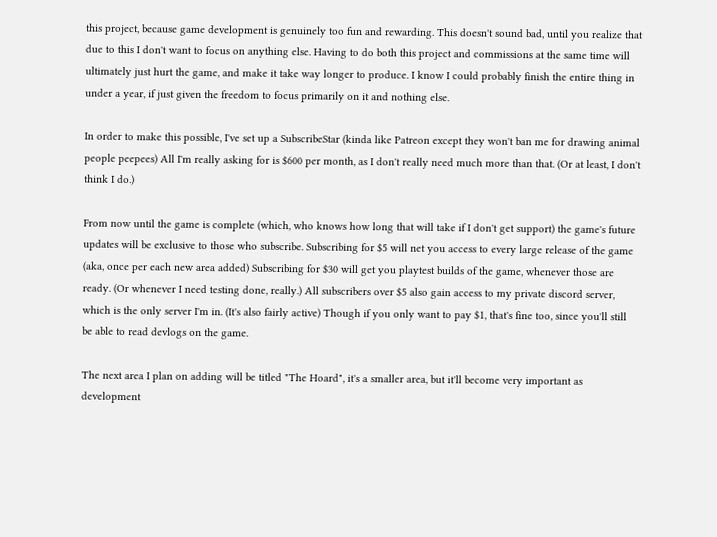this project, because game development is genuinely too fun and rewarding. This doesn't sound bad, until you realize that due to this I don't want to focus on anything else. Having to do both this project and commissions at the same time will ultimately just hurt the game, and make it take way longer to produce. I know I could probably finish the entire thing in under a year, if just given the freedom to focus primarily on it and nothing else.

In order to make this possible, I've set up a SubscribeStar (kinda like Patreon except they won't ban me for drawing animal people peepees) All I'm really asking for is $600 per month, as I don't really need much more than that. (Or at least, I don't think I do.)

From now until the game is complete (which, who knows how long that will take if I don't get support) the game's future updates will be exclusive to those who subscribe. Subscribing for $5 will net you access to every large release of the game (aka, once per each new area added) Subscribing for $30 will get you playtest builds of the game, whenever those are ready. (Or whenever I need testing done, really.) All subscribers over $5 also gain access to my private discord server, which is the only server I'm in. (It's also fairly active) Though if you only want to pay $1, that's fine too, since you'll still be able to read devlogs on the game.

The next area I plan on adding will be titled "The Hoard", it's a smaller area, but it'll become very important as development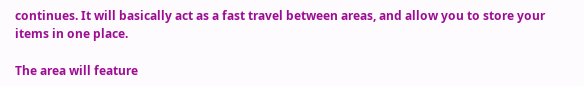continues. It will basically act as a fast travel between areas, and allow you to store your items in one place.

The area will feature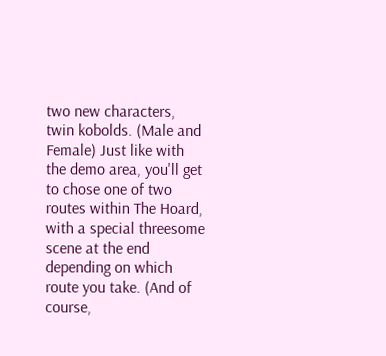two new characters, twin kobolds. (Male and Female) Just like with the demo area, you'll get to chose one of two routes within The Hoard, with a special threesome scene at the end depending on which route you take. (And of course,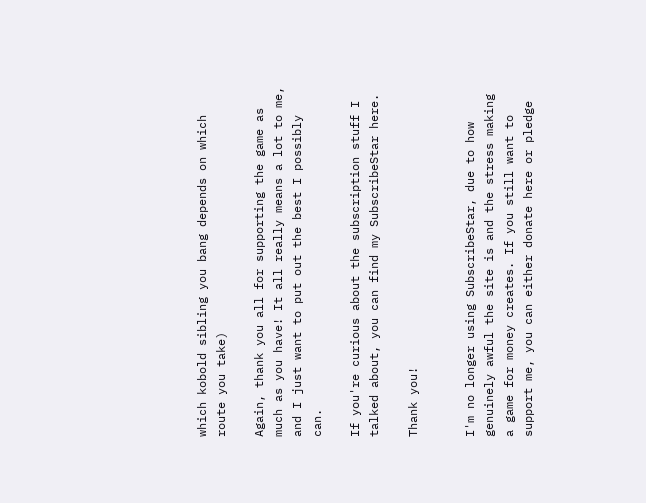which kobold sibling you bang depends on which route you take)

Again, thank you all for supporting the game as much as you have! It all really means a lot to me, and I just want to put out the best I possibly can.

If you're curious about the subscription stuff I talked about, you can find my SubscribeStar here.

Thank you!


I'm no longer using SubscribeStar, due to how genuinely awful the site is and the stress making a game for money creates. If you still want to support me, you can either donate here or pledge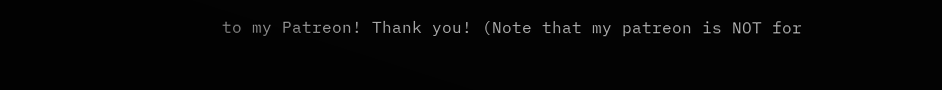to my Patreon! Thank you! (Note that my patreon is NOT for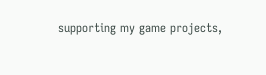supporting my game projects,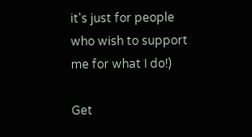it's just for people who wish to support me for what I do!)

Get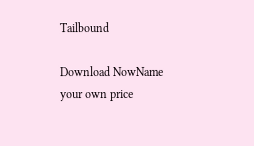Tailbound

Download NowName your own price